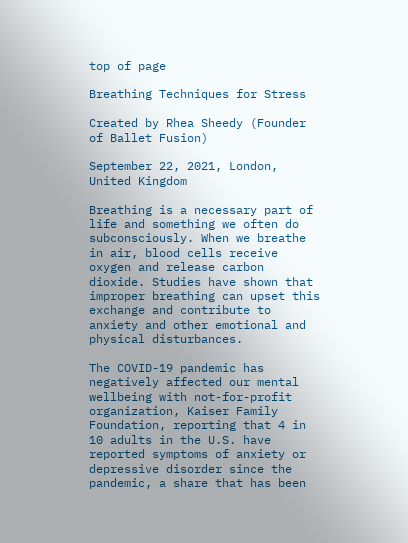top of page

Breathing Techniques for Stress

Created by Rhea Sheedy (Founder of Ballet Fusion)

September 22, 2021, London, United Kingdom

Breathing is a necessary part of life and something we often do subconsciously. When we breathe in air, blood cells receive oxygen and release carbon dioxide. Studies have shown that improper breathing can upset this exchange and contribute to anxiety and other emotional and physical disturbances.

The COVID-19 pandemic has negatively affected our mental wellbeing with not-for-profit organization, Kaiser Family Foundation, reporting that 4 in 10 adults in the U.S. have reported symptoms of anxiety or depressive disorder since the pandemic, a share that has been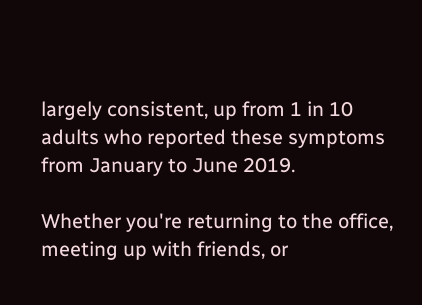largely consistent, up from 1 in 10 adults who reported these symptoms from January to June 2019.

Whether you're returning to the office, meeting up with friends, or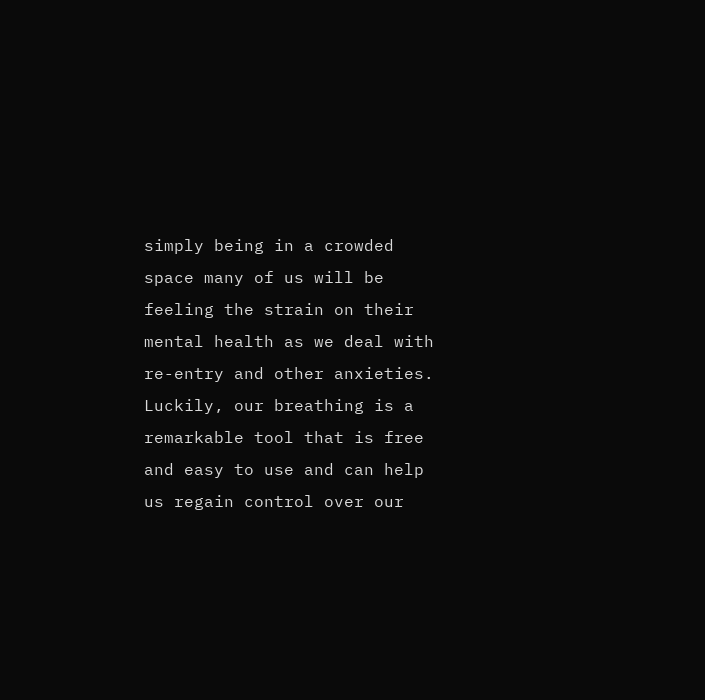simply being in a crowded space many of us will be feeling the strain on their mental health as we deal with re-entry and other anxieties. Luckily, our breathing is a remarkable tool that is free and easy to use and can help us regain control over our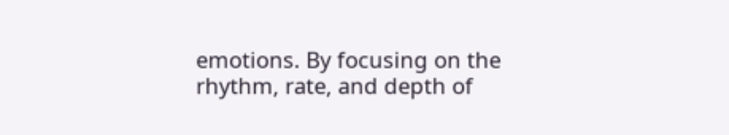emotions. By focusing on the rhythm, rate, and depth of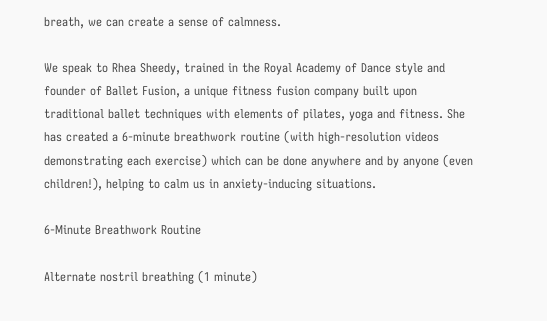breath, we can create a sense of calmness.

We speak to Rhea Sheedy, trained in the Royal Academy of Dance style and founder of Ballet Fusion, a unique fitness fusion company built upon traditional ballet techniques with elements of pilates, yoga and fitness. She has created a 6-minute breathwork routine (with high-resolution videos demonstrating each exercise) which can be done anywhere and by anyone (even children!), helping to calm us in anxiety-inducing situations.

6-Minute Breathwork Routine

Alternate nostril breathing (1 minute)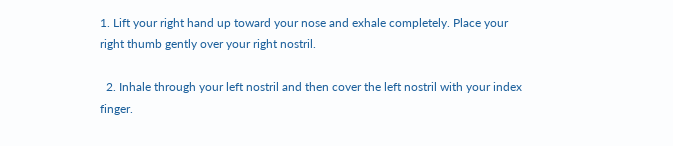1. Lift your right hand up toward your nose and exhale completely. Place your right thumb gently over your right nostril.

  2. Inhale through your left nostril and then cover the left nostril with your index finger.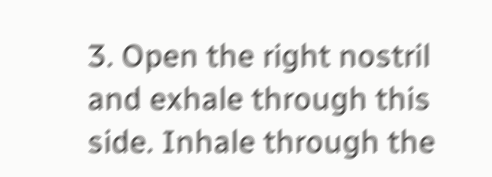3. Open the right nostril and exhale through this side. Inhale through the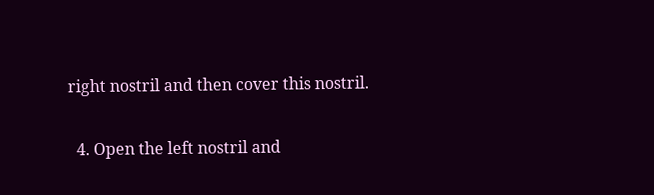right nostril and then cover this nostril.

  4. Open the left nostril and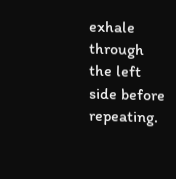exhale through the left side before repeating.